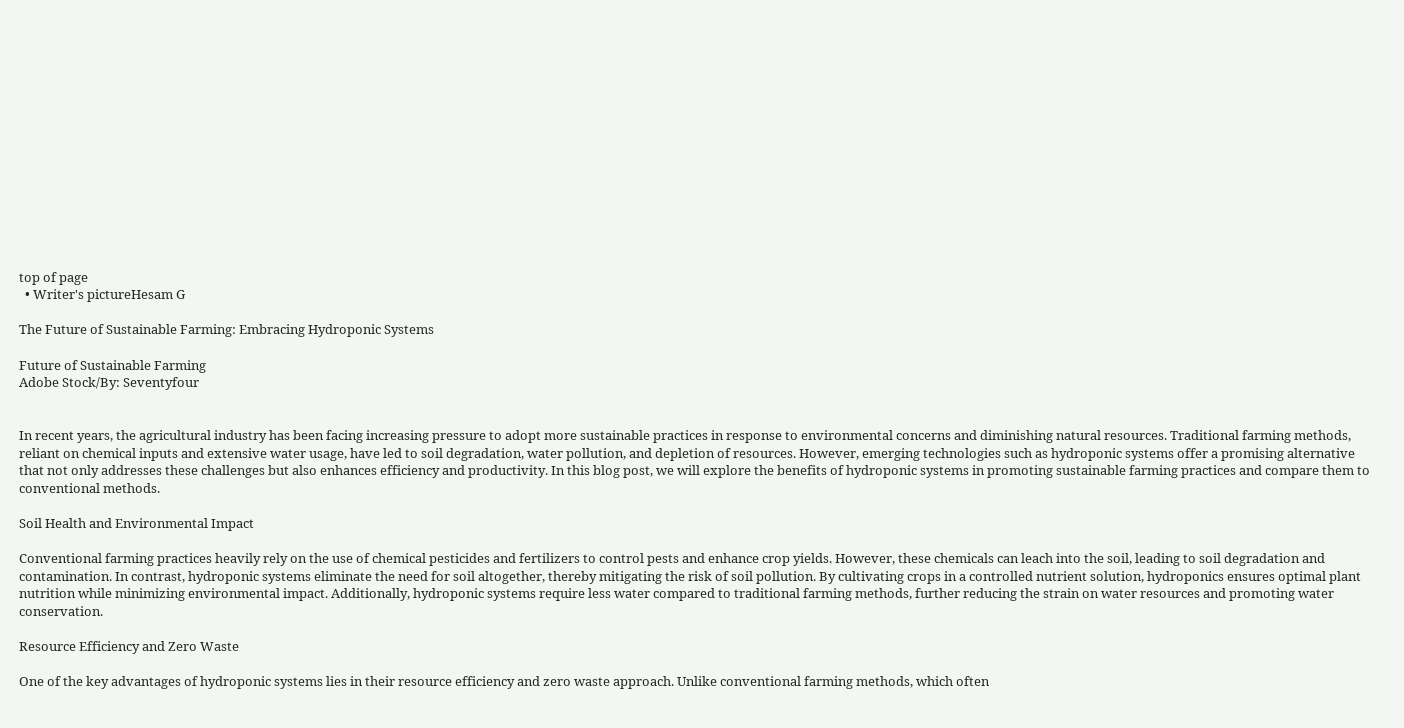top of page
  • Writer's pictureHesam G

The Future of Sustainable Farming: Embracing Hydroponic Systems

Future of Sustainable Farming
Adobe Stock/By: Seventyfour


In recent years, the agricultural industry has been facing increasing pressure to adopt more sustainable practices in response to environmental concerns and diminishing natural resources. Traditional farming methods, reliant on chemical inputs and extensive water usage, have led to soil degradation, water pollution, and depletion of resources. However, emerging technologies such as hydroponic systems offer a promising alternative that not only addresses these challenges but also enhances efficiency and productivity. In this blog post, we will explore the benefits of hydroponic systems in promoting sustainable farming practices and compare them to conventional methods.

Soil Health and Environmental Impact

Conventional farming practices heavily rely on the use of chemical pesticides and fertilizers to control pests and enhance crop yields. However, these chemicals can leach into the soil, leading to soil degradation and contamination. In contrast, hydroponic systems eliminate the need for soil altogether, thereby mitigating the risk of soil pollution. By cultivating crops in a controlled nutrient solution, hydroponics ensures optimal plant nutrition while minimizing environmental impact. Additionally, hydroponic systems require less water compared to traditional farming methods, further reducing the strain on water resources and promoting water conservation.

Resource Efficiency and Zero Waste

One of the key advantages of hydroponic systems lies in their resource efficiency and zero waste approach. Unlike conventional farming methods, which often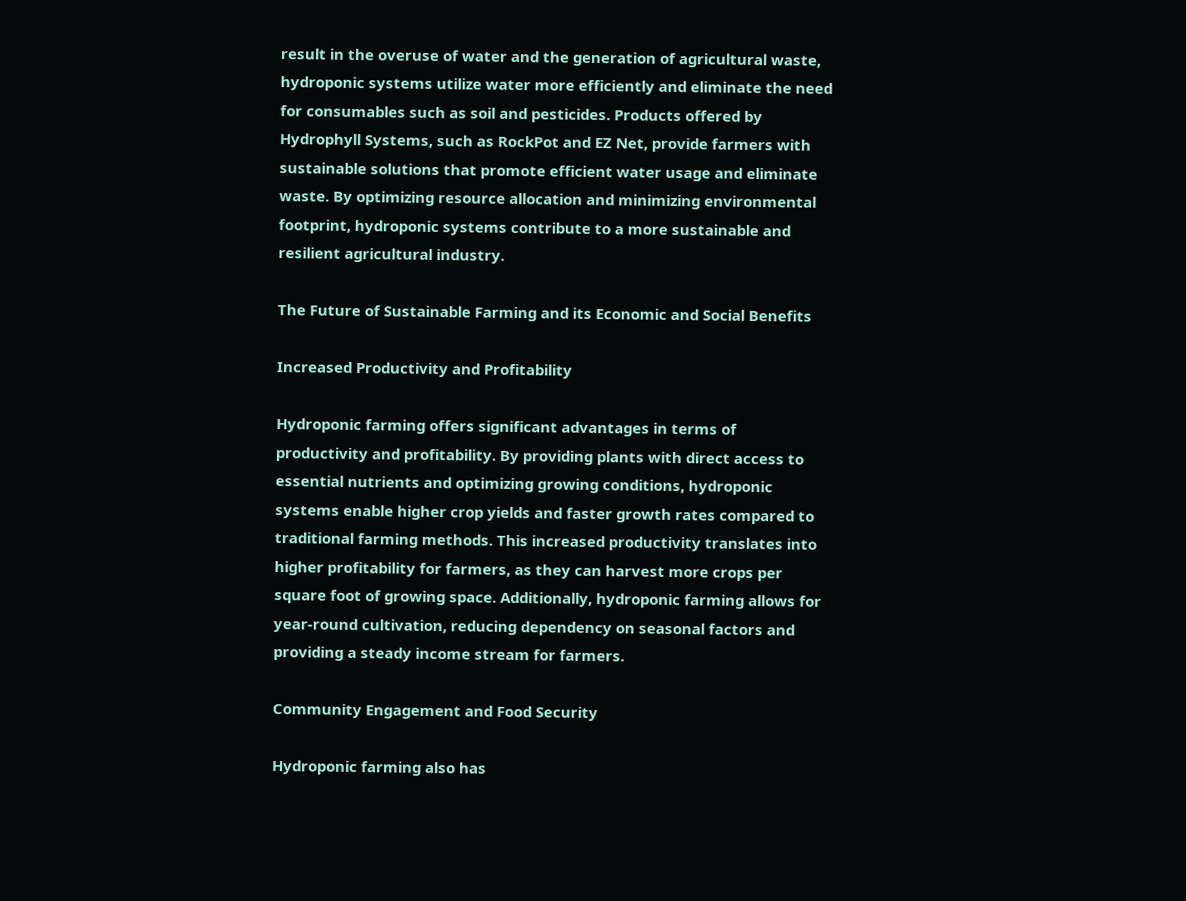result in the overuse of water and the generation of agricultural waste, hydroponic systems utilize water more efficiently and eliminate the need for consumables such as soil and pesticides. Products offered by Hydrophyll Systems, such as RockPot and EZ Net, provide farmers with sustainable solutions that promote efficient water usage and eliminate waste. By optimizing resource allocation and minimizing environmental footprint, hydroponic systems contribute to a more sustainable and resilient agricultural industry.

The Future of Sustainable Farming and its Economic and Social Benefits

Increased Productivity and Profitability

Hydroponic farming offers significant advantages in terms of productivity and profitability. By providing plants with direct access to essential nutrients and optimizing growing conditions, hydroponic systems enable higher crop yields and faster growth rates compared to traditional farming methods. This increased productivity translates into higher profitability for farmers, as they can harvest more crops per square foot of growing space. Additionally, hydroponic farming allows for year-round cultivation, reducing dependency on seasonal factors and providing a steady income stream for farmers.

Community Engagement and Food Security

Hydroponic farming also has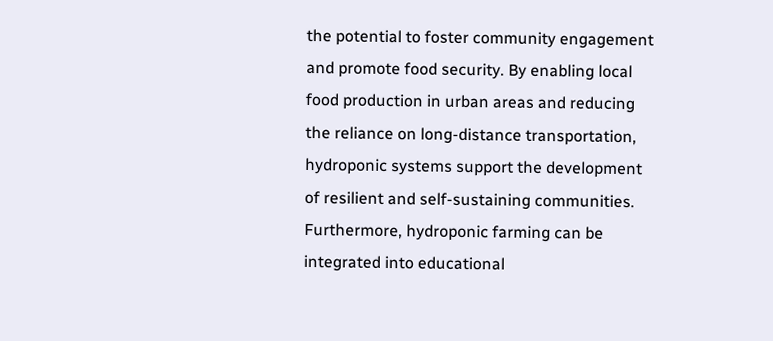the potential to foster community engagement and promote food security. By enabling local food production in urban areas and reducing the reliance on long-distance transportation, hydroponic systems support the development of resilient and self-sustaining communities. Furthermore, hydroponic farming can be integrated into educational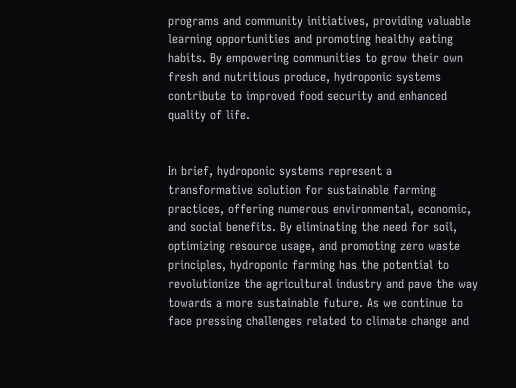programs and community initiatives, providing valuable learning opportunities and promoting healthy eating habits. By empowering communities to grow their own fresh and nutritious produce, hydroponic systems contribute to improved food security and enhanced quality of life.


In brief, hydroponic systems represent a transformative solution for sustainable farming practices, offering numerous environmental, economic, and social benefits. By eliminating the need for soil, optimizing resource usage, and promoting zero waste principles, hydroponic farming has the potential to revolutionize the agricultural industry and pave the way towards a more sustainable future. As we continue to face pressing challenges related to climate change and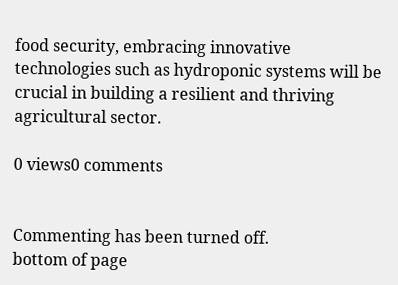food security, embracing innovative technologies such as hydroponic systems will be crucial in building a resilient and thriving agricultural sector.

0 views0 comments


Commenting has been turned off.
bottom of page